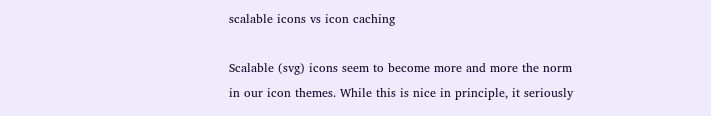scalable icons vs icon caching

Scalable (svg) icons seem to become more and more the norm
in our icon themes. While this is nice in principle, it seriously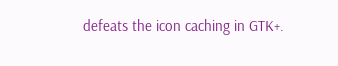defeats the icon caching in GTK+.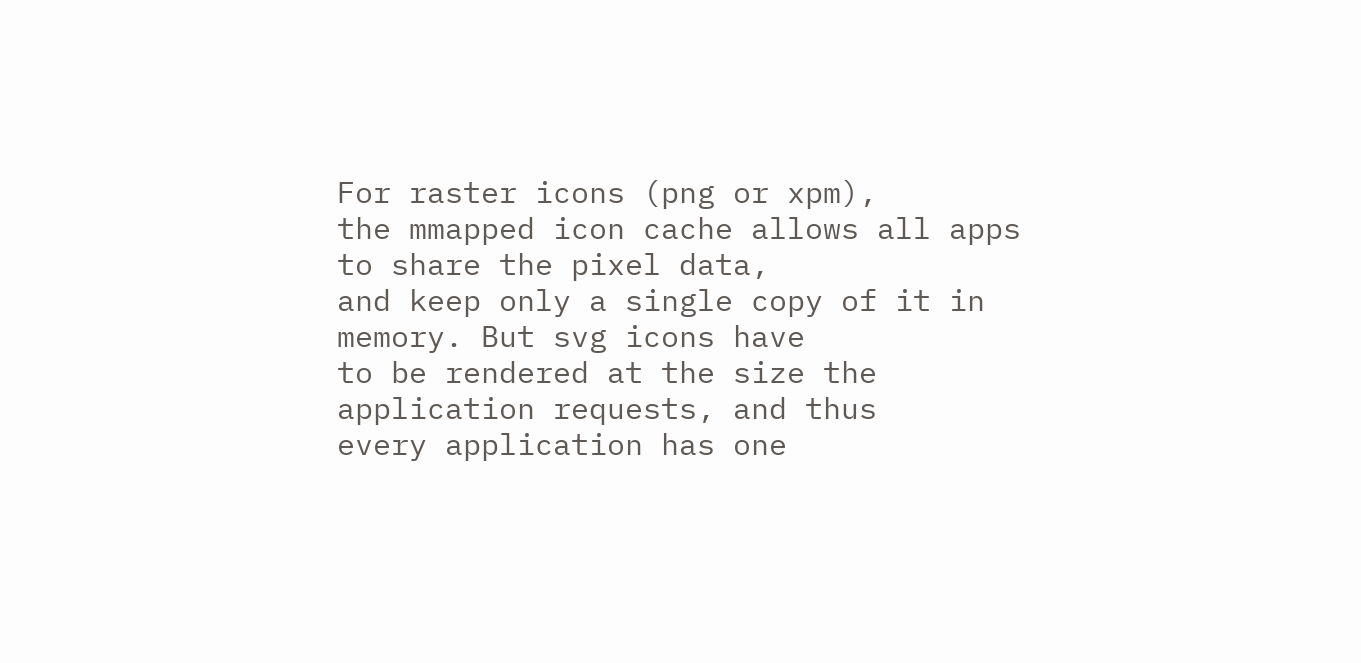For raster icons (png or xpm),
the mmapped icon cache allows all apps to share the pixel data,
and keep only a single copy of it in memory. But svg icons have
to be rendered at the size the application requests, and thus
every application has one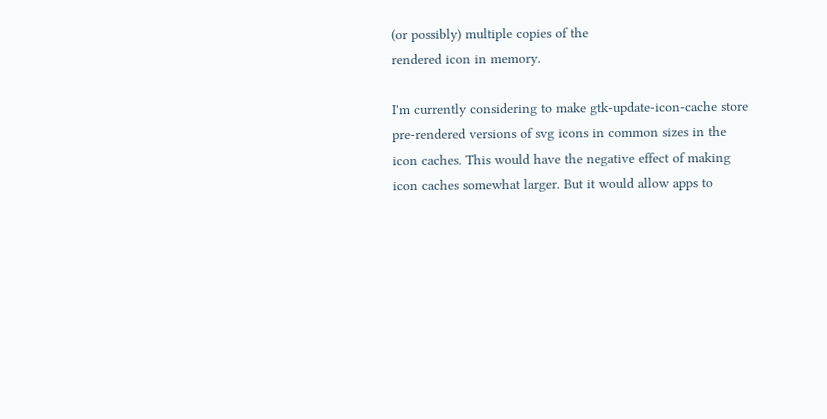(or possibly) multiple copies of the
rendered icon in memory.

I'm currently considering to make gtk-update-icon-cache store
pre-rendered versions of svg icons in common sizes in the
icon caches. This would have the negative effect of making
icon caches somewhat larger. But it would allow apps to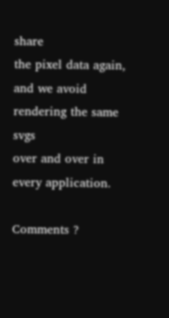share
the pixel data again, and we avoid rendering the same svgs
over and over in every application.

Comments ?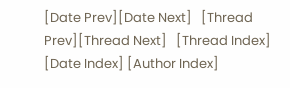[Date Prev][Date Next]   [Thread Prev][Thread Next]   [Thread Index] [Date Index] [Author Index]